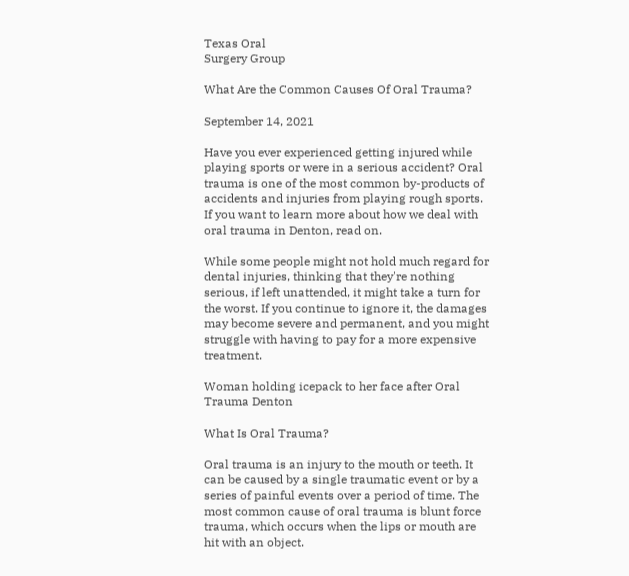Texas Oral
Surgery Group

What Are the Common Causes Of Oral Trauma?

September 14, 2021

Have you ever experienced getting injured while playing sports or were in a serious accident? Oral trauma is one of the most common by-products of accidents and injuries from playing rough sports. If you want to learn more about how we deal with oral trauma in Denton, read on.

While some people might not hold much regard for dental injuries, thinking that they're nothing serious, if left unattended, it might take a turn for the worst. If you continue to ignore it, the damages may become severe and permanent, and you might struggle with having to pay for a more expensive treatment.

Woman holding icepack to her face after Oral Trauma Denton

What Is Oral Trauma?

Oral trauma is an injury to the mouth or teeth. It can be caused by a single traumatic event or by a series of painful events over a period of time. The most common cause of oral trauma is blunt force trauma, which occurs when the lips or mouth are hit with an object.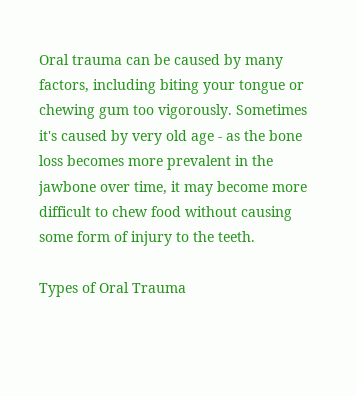Oral trauma can be caused by many factors, including biting your tongue or chewing gum too vigorously. Sometimes it's caused by very old age - as the bone loss becomes more prevalent in the jawbone over time, it may become more difficult to chew food without causing some form of injury to the teeth.

Types of Oral Trauma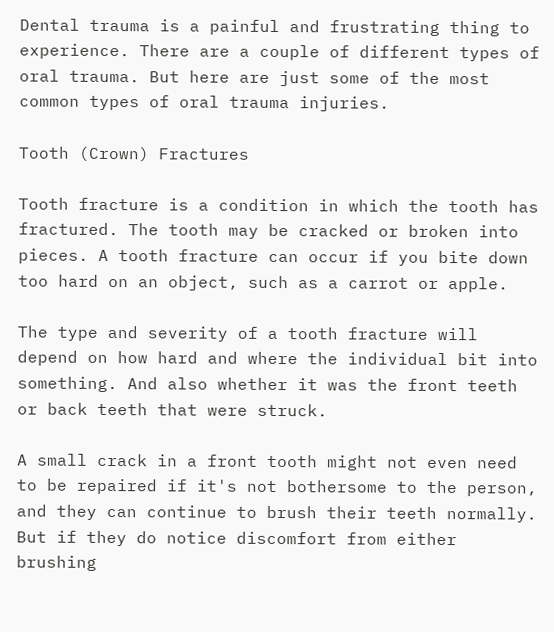Dental trauma is a painful and frustrating thing to experience. There are a couple of different types of oral trauma. But here are just some of the most common types of oral trauma injuries.

Tooth (Crown) Fractures

Tooth fracture is a condition in which the tooth has fractured. The tooth may be cracked or broken into pieces. A tooth fracture can occur if you bite down too hard on an object, such as a carrot or apple.

The type and severity of a tooth fracture will depend on how hard and where the individual bit into something. And also whether it was the front teeth or back teeth that were struck.

A small crack in a front tooth might not even need to be repaired if it's not bothersome to the person, and they can continue to brush their teeth normally. But if they do notice discomfort from either brushing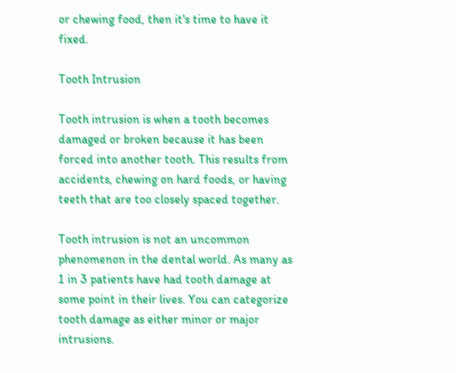or chewing food, then it's time to have it fixed.

Tooth Intrusion

Tooth intrusion is when a tooth becomes damaged or broken because it has been forced into another tooth. This results from accidents, chewing on hard foods, or having teeth that are too closely spaced together.

Tooth intrusion is not an uncommon phenomenon in the dental world. As many as 1 in 3 patients have had tooth damage at some point in their lives. You can categorize tooth damage as either minor or major intrusions.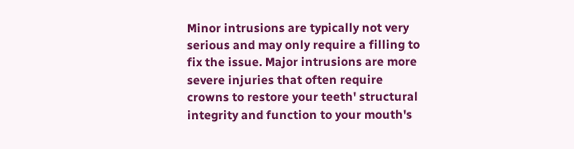Minor intrusions are typically not very serious and may only require a filling to fix the issue. Major intrusions are more severe injuries that often require crowns to restore your teeth' structural integrity and function to your mouth's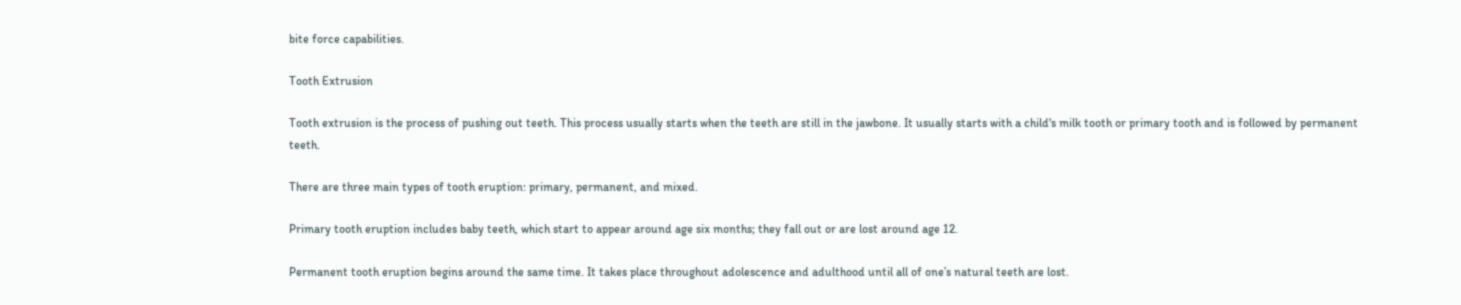bite force capabilities.

Tooth Extrusion

Tooth extrusion is the process of pushing out teeth. This process usually starts when the teeth are still in the jawbone. It usually starts with a child's milk tooth or primary tooth and is followed by permanent teeth.

There are three main types of tooth eruption: primary, permanent, and mixed.

Primary tooth eruption includes baby teeth, which start to appear around age six months; they fall out or are lost around age 12.

Permanent tooth eruption begins around the same time. It takes place throughout adolescence and adulthood until all of one’s natural teeth are lost.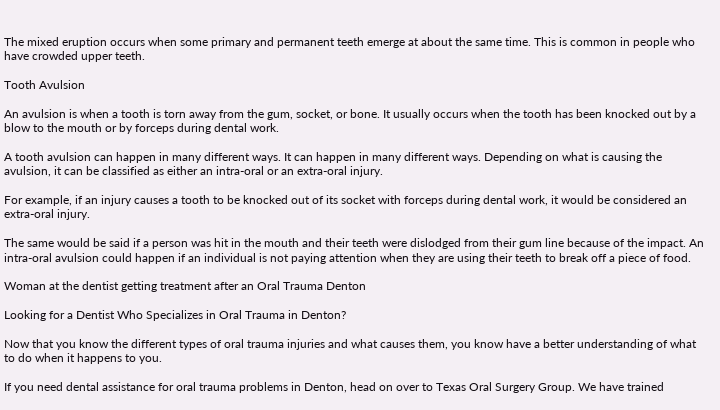The mixed eruption occurs when some primary and permanent teeth emerge at about the same time. This is common in people who have crowded upper teeth.

Tooth Avulsion

An avulsion is when a tooth is torn away from the gum, socket, or bone. It usually occurs when the tooth has been knocked out by a blow to the mouth or by forceps during dental work.

A tooth avulsion can happen in many different ways. It can happen in many different ways. Depending on what is causing the avulsion, it can be classified as either an intra-oral or an extra-oral injury.

For example, if an injury causes a tooth to be knocked out of its socket with forceps during dental work, it would be considered an extra-oral injury.

The same would be said if a person was hit in the mouth and their teeth were dislodged from their gum line because of the impact. An intra-oral avulsion could happen if an individual is not paying attention when they are using their teeth to break off a piece of food.

Woman at the dentist getting treatment after an Oral Trauma Denton

Looking for a Dentist Who Specializes in Oral Trauma in Denton?

Now that you know the different types of oral trauma injuries and what causes them, you know have a better understanding of what to do when it happens to you.

If you need dental assistance for oral trauma problems in Denton, head on over to Texas Oral Surgery Group. We have trained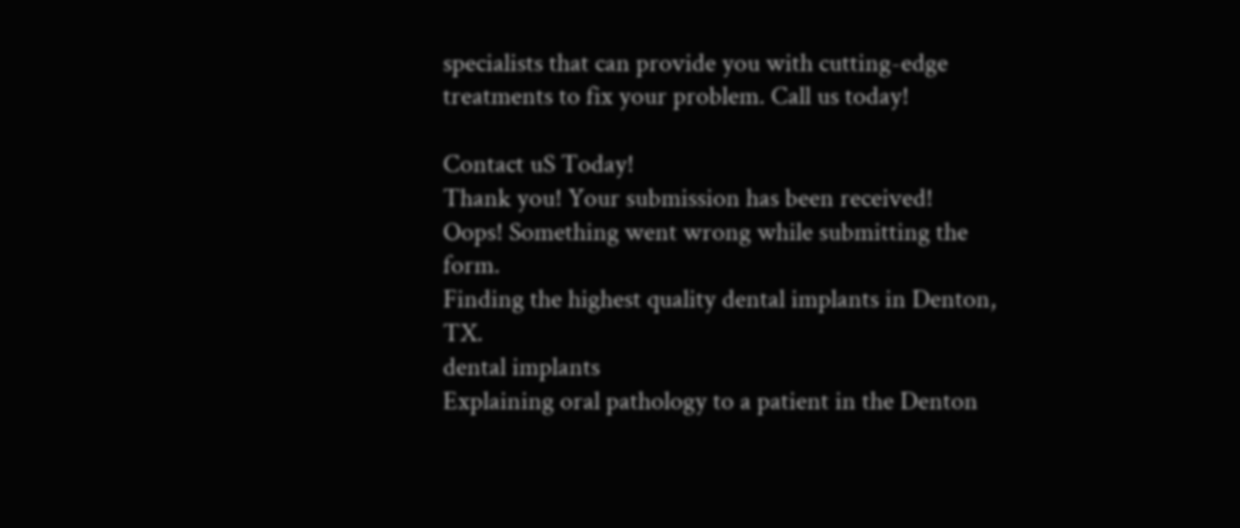specialists that can provide you with cutting-edge treatments to fix your problem. Call us today!

Contact uS Today!
Thank you! Your submission has been received!
Oops! Something went wrong while submitting the form.
Finding the highest quality dental implants in Denton, TX.
dental implants
Explaining oral pathology to a patient in the Denton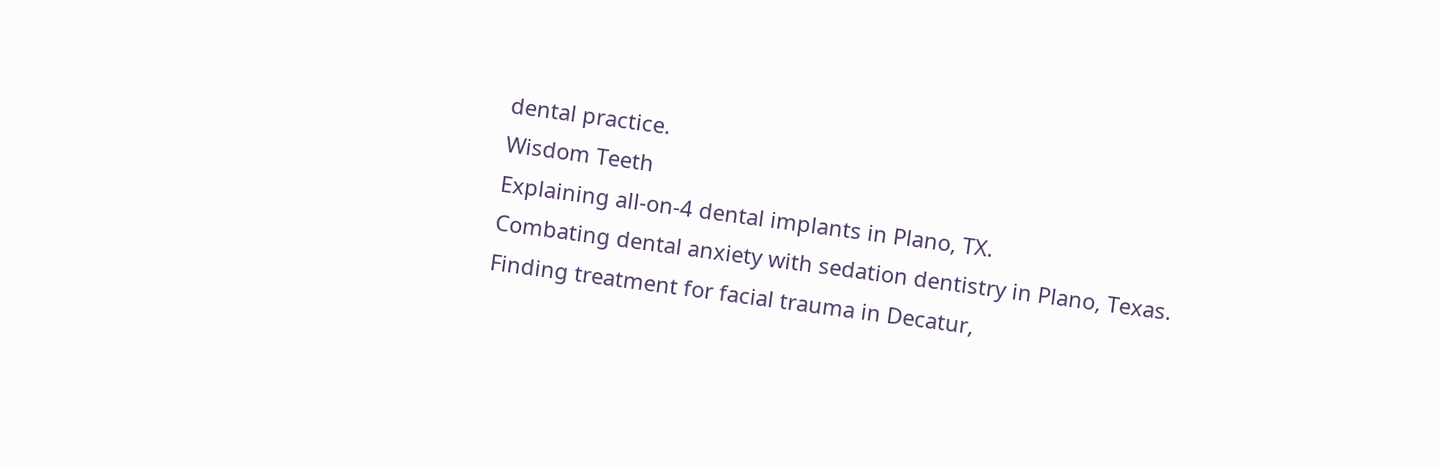dental practice.
Wisdom Teeth
Explaining all-on-4 dental implants in Plano, TX.
Combating dental anxiety with sedation dentistry in Plano, Texas.
Finding treatment for facial trauma in Decatur,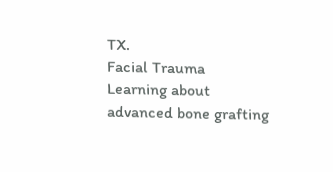TX.
Facial Trauma
Learning about advanced bone grafting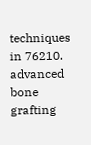techniques in 76210.
advanced bone grafting